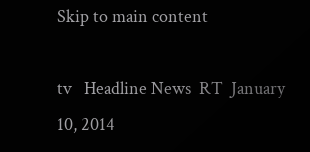Skip to main content

tv   Headline News  RT  January 10, 2014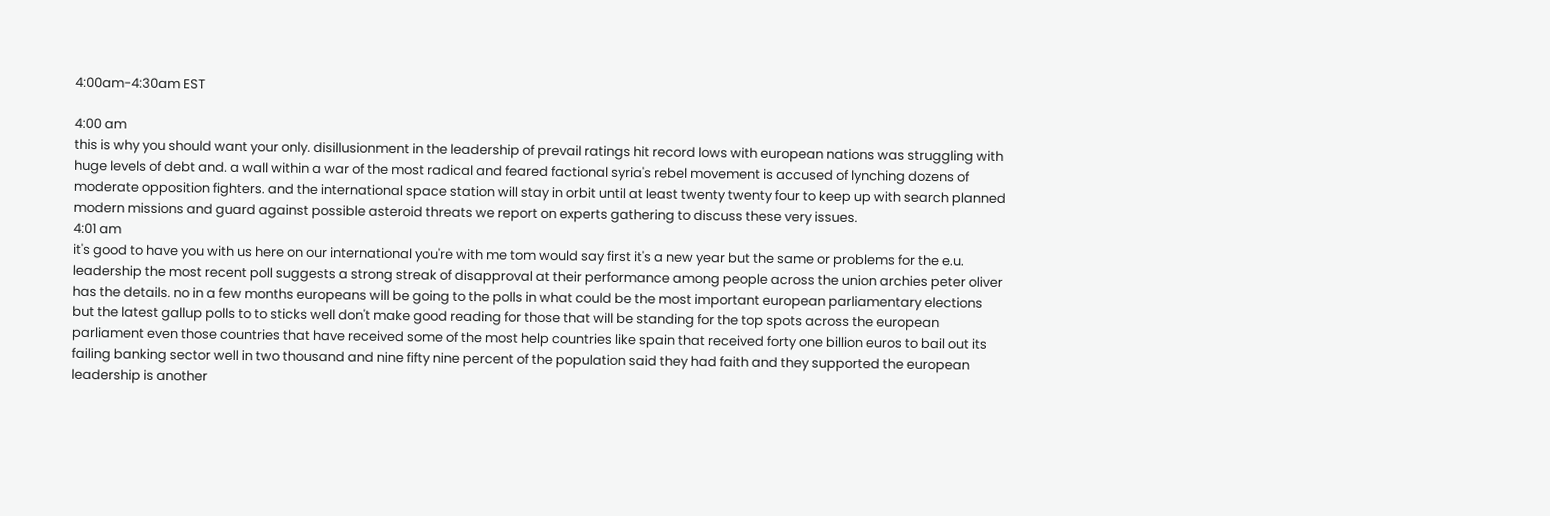4:00am-4:30am EST

4:00 am
this is why you should want your only. disillusionment in the leadership of prevail ratings hit record lows with european nations was struggling with huge levels of debt and. a wall within a war of the most radical and feared factional syria's rebel movement is accused of lynching dozens of moderate opposition fighters. and the international space station will stay in orbit until at least twenty twenty four to keep up with search planned modern missions and guard against possible asteroid threats we report on experts gathering to discuss these very issues.
4:01 am
it's good to have you with us here on our international you're with me tom would say first it's a new year but the same or problems for the e.u. leadership the most recent poll suggests a strong streak of disapproval at their performance among people across the union archies peter oliver has the details. no in a few months europeans will be going to the polls in what could be the most important european parliamentary elections but the latest gallup polls to to sticks well don't make good reading for those that will be standing for the top spots across the european parliament even those countries that have received some of the most help countries like spain that received forty one billion euros to bail out its failing banking sector well in two thousand and nine fifty nine percent of the population said they had faith and they supported the european leadership is another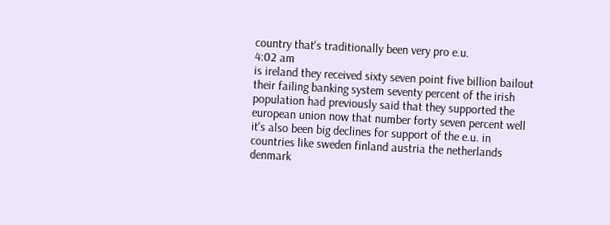country that's traditionally been very pro e.u.
4:02 am
is ireland they received sixty seven point five billion bailout their failing banking system seventy percent of the irish population had previously said that they supported the european union now that number forty seven percent well it's also been big declines for support of the e.u. in countries like sweden finland austria the netherlands denmark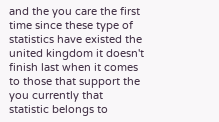and the you care the first time since these type of statistics have existed the united kingdom it doesn't finish last when it comes to those that support the you currently that statistic belongs to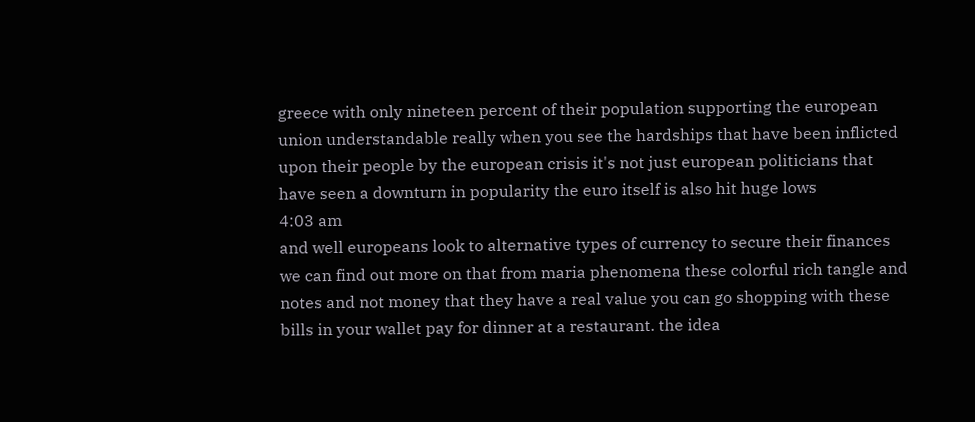greece with only nineteen percent of their population supporting the european union understandable really when you see the hardships that have been inflicted upon their people by the european crisis it's not just european politicians that have seen a downturn in popularity the euro itself is also hit huge lows
4:03 am
and well europeans look to alternative types of currency to secure their finances we can find out more on that from maria phenomena these colorful rich tangle and notes and not money that they have a real value you can go shopping with these bills in your wallet pay for dinner at a restaurant. the idea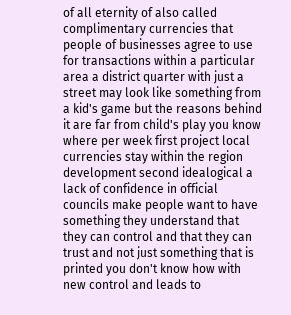of all eternity of also called complimentary currencies that people of businesses agree to use for transactions within a particular area a district quarter with just a street may look like something from a kid's game but the reasons behind it are far from child's play you know where per week first project local currencies stay within the region development second idealogical a lack of confidence in official councils make people want to have something they understand that they can control and that they can trust and not just something that is printed you don't know how with new control and leads to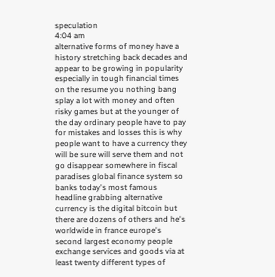speculation
4:04 am
alternative forms of money have a history stretching back decades and appear to be growing in popularity especially in tough financial times on the resume you nothing bang splay a lot with money and often risky games but at the younger of the day ordinary people have to pay for mistakes and losses this is why people want to have a currency they will be sure will serve them and not go disappear somewhere in fiscal paradises global finance system so banks today's most famous headline grabbing alternative currency is the digital bitcoin but there are dozens of others and he's worldwide in france europe's second largest economy people exchange services and goods via at least twenty different types of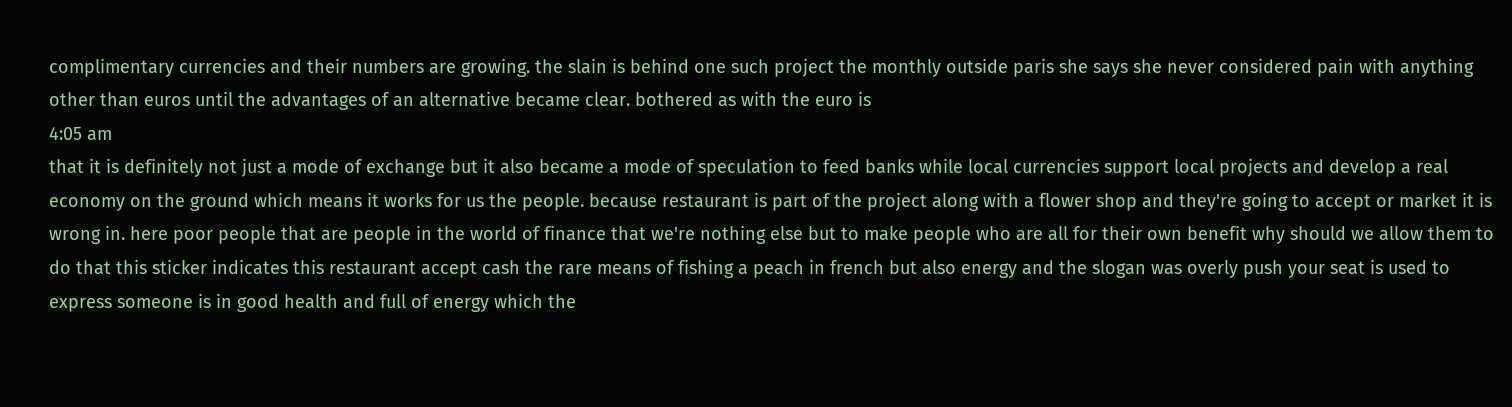complimentary currencies and their numbers are growing. the slain is behind one such project the monthly outside paris she says she never considered pain with anything other than euros until the advantages of an alternative became clear. bothered as with the euro is
4:05 am
that it is definitely not just a mode of exchange but it also became a mode of speculation to feed banks while local currencies support local projects and develop a real economy on the ground which means it works for us the people. because restaurant is part of the project along with a flower shop and they're going to accept or market it is wrong in. here poor people that are people in the world of finance that we're nothing else but to make people who are all for their own benefit why should we allow them to do that this sticker indicates this restaurant accept cash the rare means of fishing a peach in french but also energy and the slogan was overly push your seat is used to express someone is in good health and full of energy which the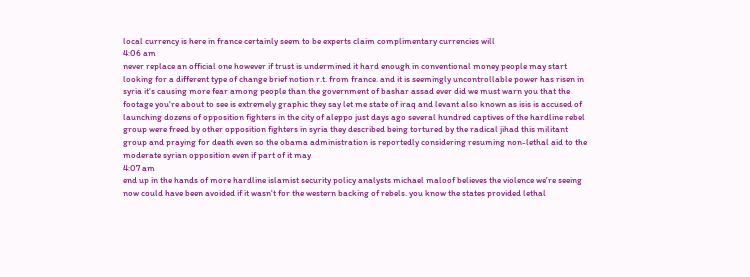local currency is here in france certainly seem to be experts claim complimentary currencies will
4:06 am
never replace an official one however if trust is undermined it hard enough in conventional money people may start looking for a different type of change brief notion r.t. from france. and it is seemingly uncontrollable power has risen in syria it's causing more fear among people than the government of bashar assad ever did we must warn you that the footage you're about to see is extremely graphic they say let me state of iraq and levant also known as isis is accused of launching dozens of opposition fighters in the city of aleppo just days ago several hundred captives of the hardline rebel group were freed by other opposition fighters in syria they described being tortured by the radical jihad this militant group and praying for death even so the obama administration is reportedly considering resuming non-lethal aid to the moderate syrian opposition even if part of it may
4:07 am
end up in the hands of more hardline islamist security policy analysts michael maloof believes the violence we're seeing now could have been avoided if it wasn't for the western backing of rebels. you know the states provided lethal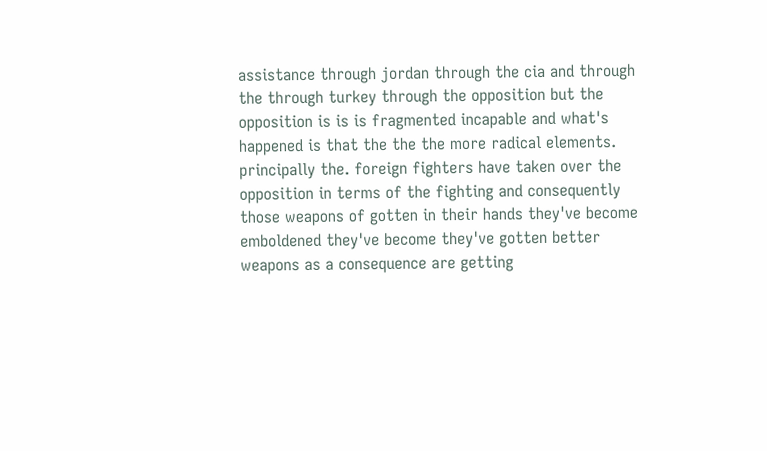assistance through jordan through the cia and through the through turkey through the opposition but the opposition is is is fragmented incapable and what's happened is that the the the more radical elements. principally the. foreign fighters have taken over the opposition in terms of the fighting and consequently those weapons of gotten in their hands they've become emboldened they've become they've gotten better weapons as a consequence are getting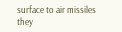surface to air missiles they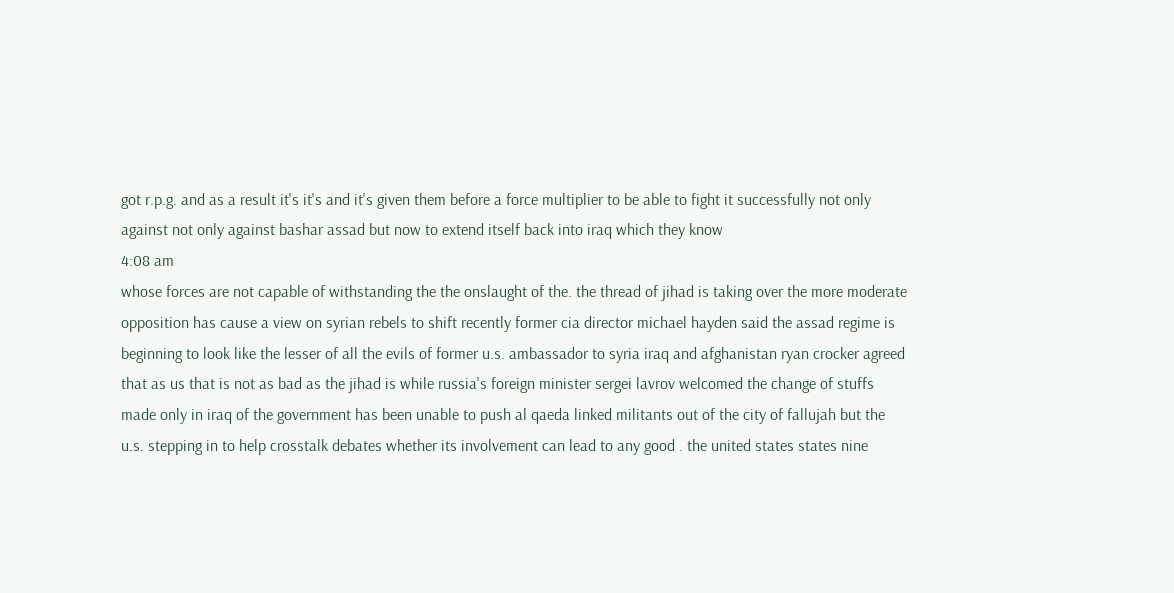got r.p.g. and as a result it's it's and it's given them before a force multiplier to be able to fight it successfully not only against not only against bashar assad but now to extend itself back into iraq which they know
4:08 am
whose forces are not capable of withstanding the the onslaught of the. the thread of jihad is taking over the more moderate opposition has cause a view on syrian rebels to shift recently former cia director michael hayden said the assad regime is beginning to look like the lesser of all the evils of former u.s. ambassador to syria iraq and afghanistan ryan crocker agreed that as us that is not as bad as the jihad is while russia's foreign minister sergei lavrov welcomed the change of stuffs made only in iraq of the government has been unable to push al qaeda linked militants out of the city of fallujah but the u.s. stepping in to help crosstalk debates whether its involvement can lead to any good . the united states states nine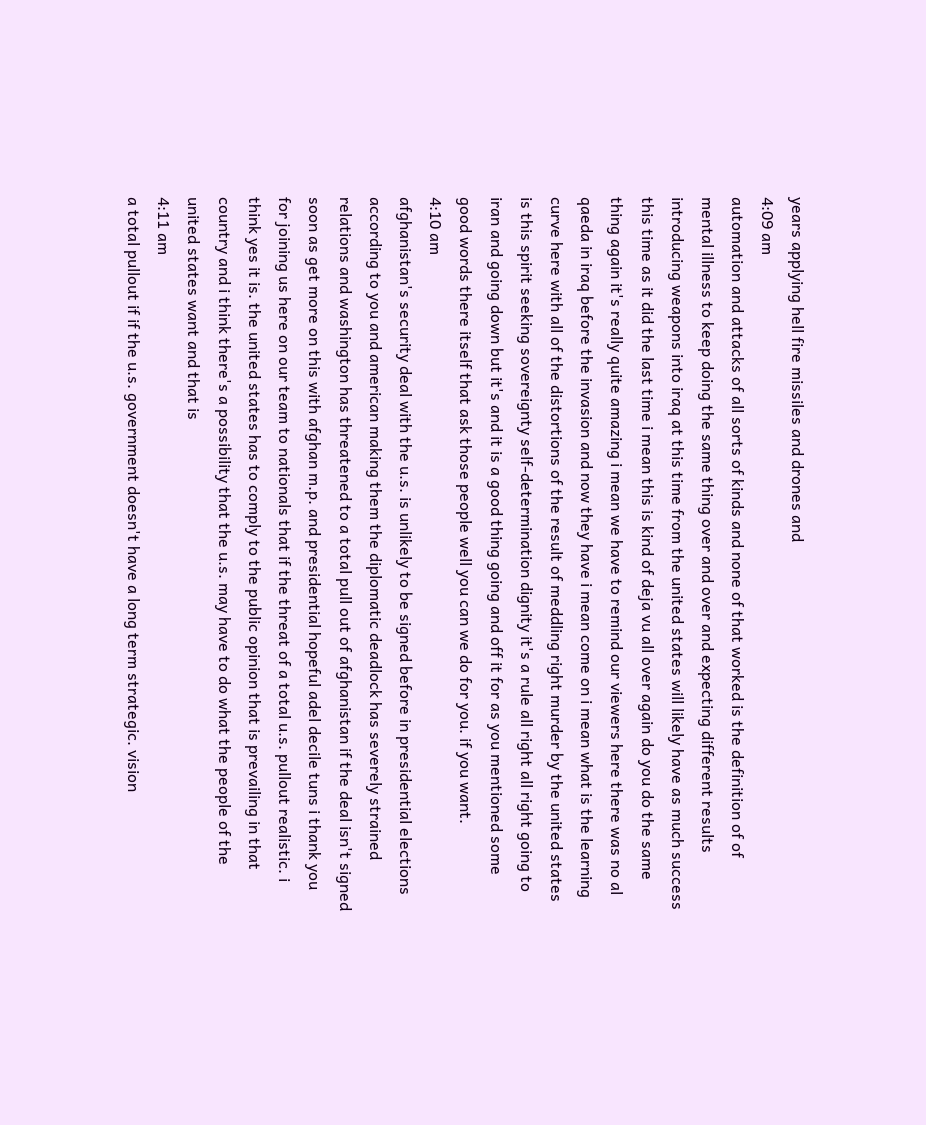years applying hell fire missiles and drones and
4:09 am
automation and attacks of all sorts of kinds and none of that worked is the definition of of mental illness to keep doing the same thing over and over and expecting different results introducing weapons into iraq at this time from the united states will likely have as much success this time as it did the last time i mean this is kind of deja vu all over again do you do the same thing again it's really quite amazing i mean we have to remind our viewers here there was no al qaeda in iraq before the invasion and now they have i mean come on i mean what is the learning curve here with all of the distortions of the result of meddling right murder by the united states is this spirit seeking sovereignty self-determination dignity it's a rule all right all right going to iran and going down but it's and it is a good thing going and off it for as you mentioned some good words there itself that ask those people well you can we do for you. if you want.
4:10 am
afghanistan's security deal with the u.s. is unlikely to be signed before in presidential elections according to you and american making them the diplomatic deadlock has severely strained relations and washington has threatened to a total pull out of afghanistan if the deal isn't signed soon as get more on this with afghan m.p. and presidential hopeful adel decile tuns i thank you for joining us here on our team to nationals that if the threat of a total u.s. pullout realistic. i think yes it is. the united states has to comply to the public opinion that is prevailing in that country and i think there's a possibility that the u.s. may have to do what the people of the united states want and that is
4:11 am
a total pullout if if the u.s. government doesn't have a long term strategic. vision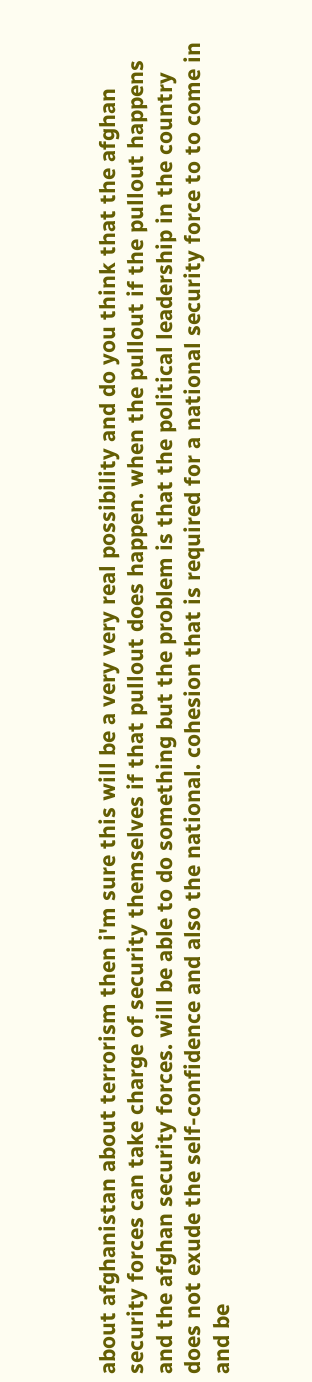about afghanistan about terrorism then i'm sure this will be a very very real possibility and do you think that the afghan security forces can take charge of security themselves if that pullout does happen. when the pullout if the pullout happens and the afghan security forces. will be able to do something but the problem is that the political leadership in the country does not exude the self-confidence and also the national. cohesion that is required for a national security force to to come in and be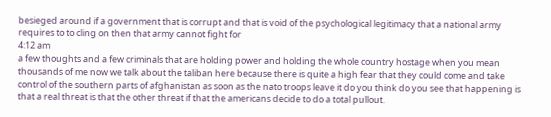besieged around if a government that is corrupt and that is void of the psychological legitimacy that a national army requires to to cling on then that army cannot fight for
4:12 am
a few thoughts and a few criminals that are holding power and holding the whole country hostage when you mean thousands of me now we talk about the taliban here because there is quite a high fear that they could come and take control of the southern parts of afghanistan as soon as the nato troops leave it do you think do you see that happening is that a real threat is that the other threat if that the americans decide to do a total pullout.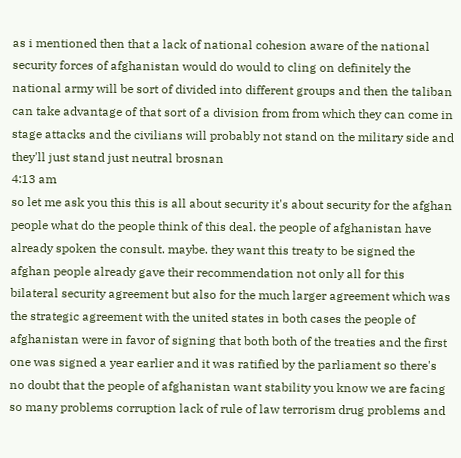as i mentioned then that a lack of national cohesion aware of the national security forces of afghanistan would do would to cling on definitely the national army will be sort of divided into different groups and then the taliban can take advantage of that sort of a division from from which they can come in stage attacks and the civilians will probably not stand on the military side and they'll just stand just neutral brosnan
4:13 am
so let me ask you this this is all about security it's about security for the afghan people what do the people think of this deal. the people of afghanistan have already spoken the consult. maybe. they want this treaty to be signed the afghan people already gave their recommendation not only all for this bilateral security agreement but also for the much larger agreement which was the strategic agreement with the united states in both cases the people of afghanistan were in favor of signing that both both of the treaties and the first one was signed a year earlier and it was ratified by the parliament so there's no doubt that the people of afghanistan want stability you know we are facing so many problems corruption lack of rule of law terrorism drug problems and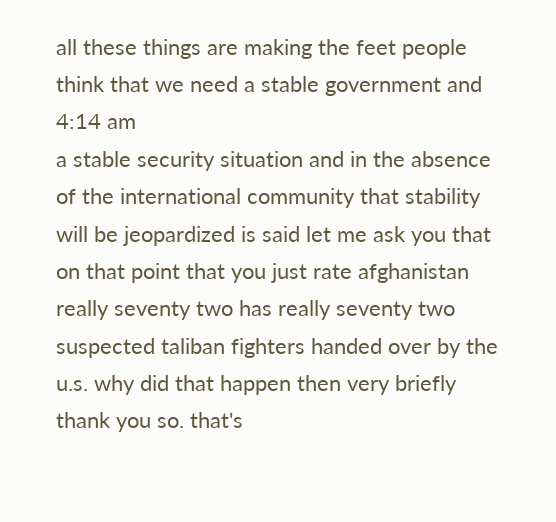all these things are making the feet people think that we need a stable government and
4:14 am
a stable security situation and in the absence of the international community that stability will be jeopardized is said let me ask you that on that point that you just rate afghanistan really seventy two has really seventy two suspected taliban fighters handed over by the u.s. why did that happen then very briefly thank you so. that's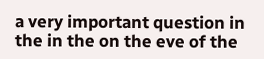a very important question in the in the on the eve of the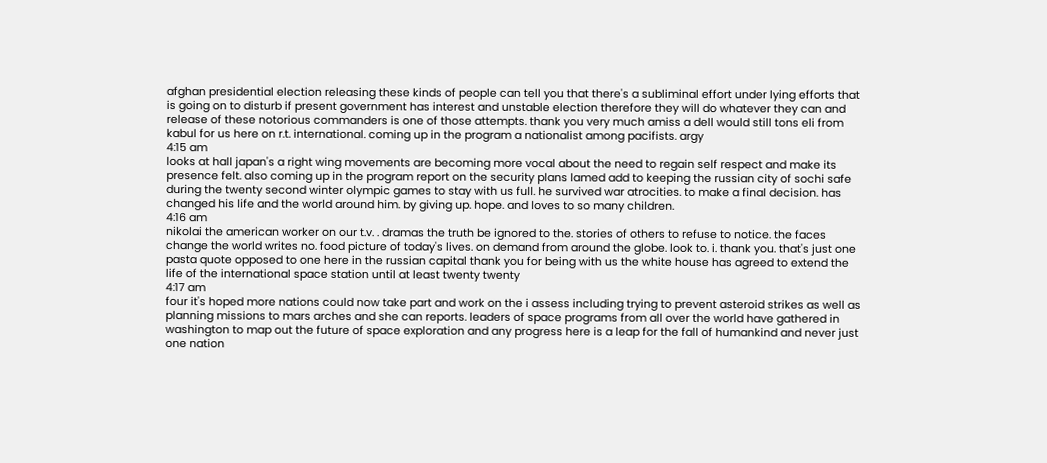afghan presidential election releasing these kinds of people can tell you that there's a subliminal effort under lying efforts that is going on to disturb if present government has interest and unstable election therefore they will do whatever they can and release of these notorious commanders is one of those attempts. thank you very much amiss a dell would still tons eli from kabul for us here on r.t. international. coming up in the program a nationalist among pacifists. argy
4:15 am
looks at hall japan's a right wing movements are becoming more vocal about the need to regain self respect and make its presence felt. also coming up in the program report on the security plans lamed add to keeping the russian city of sochi safe during the twenty second winter olympic games to stay with us full. he survived war atrocities. to make a final decision. has changed his life and the world around him. by giving up. hope. and loves to so many children.
4:16 am
nikolai the american worker on our t.v. . dramas the truth be ignored to the. stories of others to refuse to notice. the faces change the world writes no. food picture of today's lives. on demand from around the globe. look to. i. thank you. that's just one pasta quote opposed to one here in the russian capital thank you for being with us the white house has agreed to extend the life of the international space station until at least twenty twenty
4:17 am
four it's hoped more nations could now take part and work on the i assess including trying to prevent asteroid strikes as well as planning missions to mars arches and she can reports. leaders of space programs from all over the world have gathered in washington to map out the future of space exploration and any progress here is a leap for the fall of humankind and never just one nation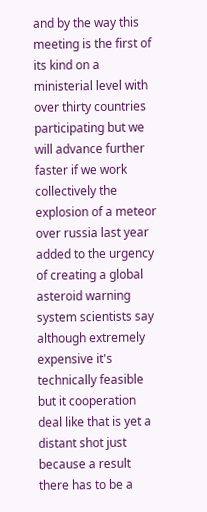and by the way this meeting is the first of its kind on a ministerial level with over thirty countries participating but we will advance further faster if we work collectively the explosion of a meteor over russia last year added to the urgency of creating a global asteroid warning system scientists say although extremely expensive it's technically feasible but it cooperation deal like that is yet a distant shot just because a result there has to be a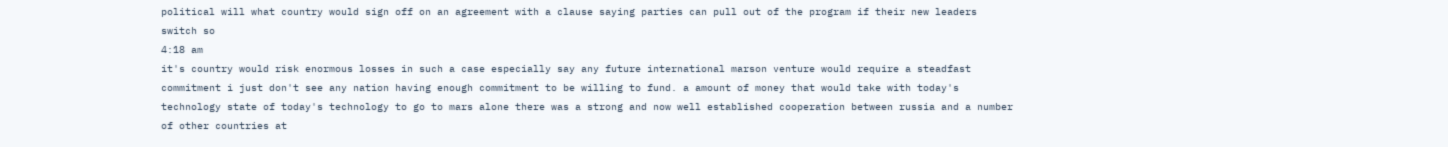political will what country would sign off on an agreement with a clause saying parties can pull out of the program if their new leaders switch so
4:18 am
it's country would risk enormous losses in such a case especially say any future international marson venture would require a steadfast commitment i just don't see any nation having enough commitment to be willing to fund. a amount of money that would take with today's technology state of today's technology to go to mars alone there was a strong and now well established cooperation between russia and a number of other countries at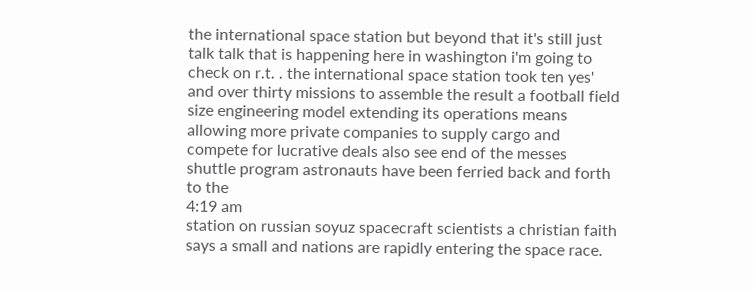the international space station but beyond that it's still just talk talk that is happening here in washington i'm going to check on r.t. . the international space station took ten yes' and over thirty missions to assemble the result a football field size engineering model extending its operations means allowing more private companies to supply cargo and compete for lucrative deals also see end of the messes shuttle program astronauts have been ferried back and forth to the
4:19 am
station on russian soyuz spacecraft scientists a christian faith says a small and nations are rapidly entering the space race.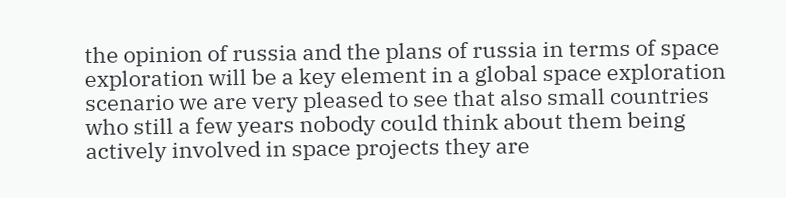the opinion of russia and the plans of russia in terms of space exploration will be a key element in a global space exploration scenario we are very pleased to see that also small countries who still a few years nobody could think about them being actively involved in space projects they are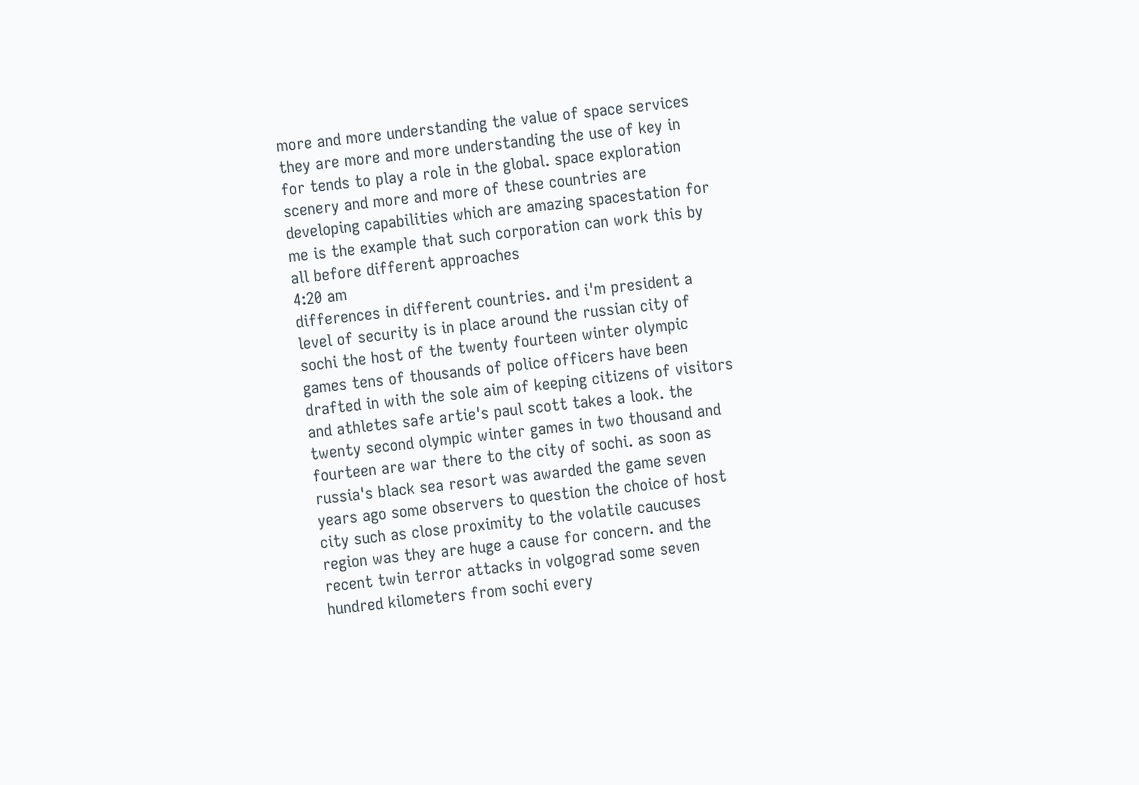more and more understanding the value of space services they are more and more understanding the use of key in for tends to play a role in the global. space exploration scenery and more and more of these countries are developing capabilities which are amazing spacestation for me is the example that such corporation can work this by all before different approaches
4:20 am
differences in different countries. and i'm president a level of security is in place around the russian city of sochi the host of the twenty fourteen winter olympic games tens of thousands of police officers have been drafted in with the sole aim of keeping citizens of visitors and athletes safe artie's paul scott takes a look. the twenty second olympic winter games in two thousand and fourteen are war there to the city of sochi. as soon as russia's black sea resort was awarded the game seven years ago some observers to question the choice of host city such as close proximity to the volatile caucuses region was they are huge a cause for concern. and the recent twin terror attacks in volgograd some seven hundred kilometers from sochi every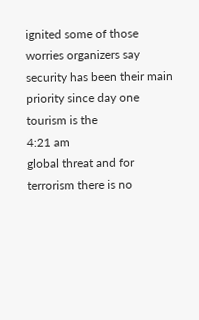ignited some of those worries organizers say security has been their main priority since day one tourism is the
4:21 am
global threat and for terrorism there is no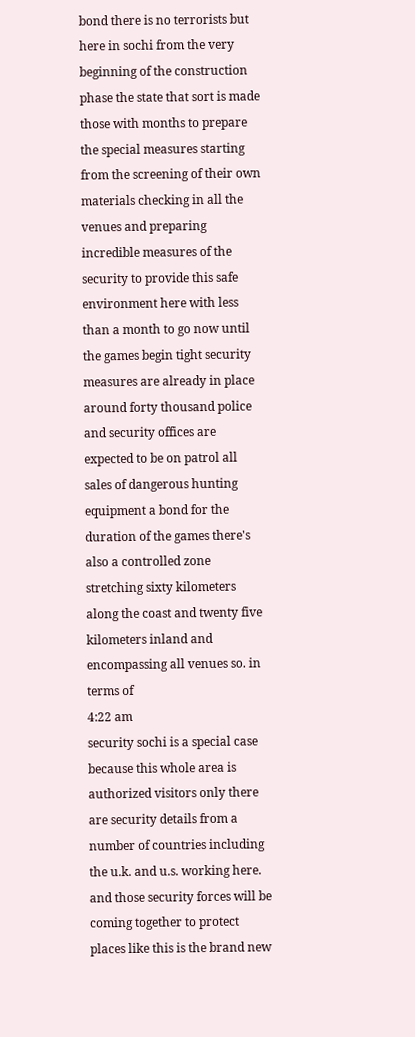bond there is no terrorists but here in sochi from the very beginning of the construction phase the state that sort is made those with months to prepare the special measures starting from the screening of their own materials checking in all the venues and preparing incredible measures of the security to provide this safe environment here with less than a month to go now until the games begin tight security measures are already in place around forty thousand police and security offices are expected to be on patrol all sales of dangerous hunting equipment a bond for the duration of the games there's also a controlled zone stretching sixty kilometers along the coast and twenty five kilometers inland and encompassing all venues so. in terms of
4:22 am
security sochi is a special case because this whole area is authorized visitors only there are security details from a number of countries including the u.k. and u.s. working here. and those security forces will be coming together to protect places like this is the brand new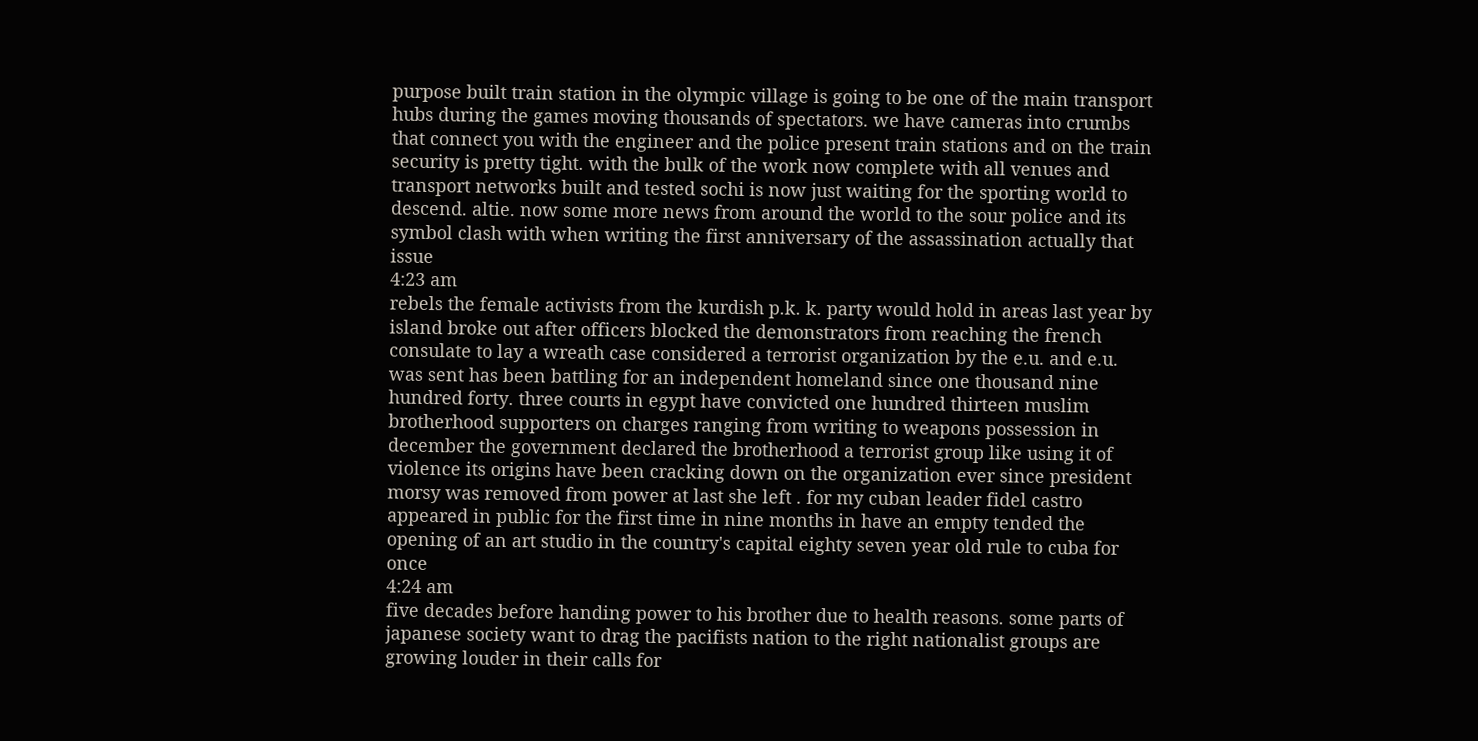purpose built train station in the olympic village is going to be one of the main transport hubs during the games moving thousands of spectators. we have cameras into crumbs that connect you with the engineer and the police present train stations and on the train security is pretty tight. with the bulk of the work now complete with all venues and transport networks built and tested sochi is now just waiting for the sporting world to descend. altie. now some more news from around the world to the sour police and its symbol clash with when writing the first anniversary of the assassination actually that issue
4:23 am
rebels the female activists from the kurdish p.k. k. party would hold in areas last year by island broke out after officers blocked the demonstrators from reaching the french consulate to lay a wreath case considered a terrorist organization by the e.u. and e.u. was sent has been battling for an independent homeland since one thousand nine hundred forty. three courts in egypt have convicted one hundred thirteen muslim brotherhood supporters on charges ranging from writing to weapons possession in december the government declared the brotherhood a terrorist group like using it of violence its origins have been cracking down on the organization ever since president morsy was removed from power at last she left . for my cuban leader fidel castro appeared in public for the first time in nine months in have an empty tended the opening of an art studio in the country's capital eighty seven year old rule to cuba for once
4:24 am
five decades before handing power to his brother due to health reasons. some parts of japanese society want to drag the pacifists nation to the right nationalist groups are growing louder in their calls for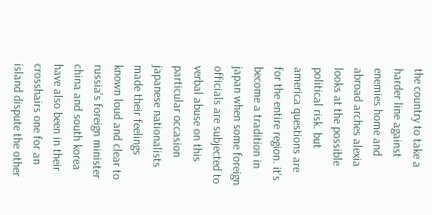the country to take a harder line against enemies home and abroad arches alexia looks at the possible political risk. but america questions are for the entire region. it's become a tradition in japan when some foreign officials are subjected to verbal abuse on this particular occasion japanese nationalists made their feelings known loud and clear to russia's foreign minister china and south korea have also been in their crosshairs one for an island dispute the other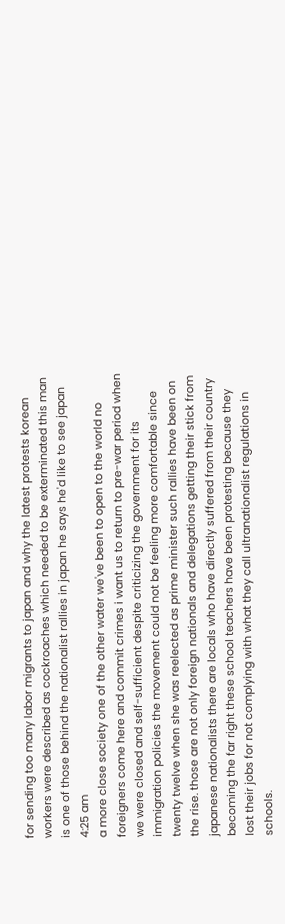for sending too many labor migrants to japan and why the latest protests korean workers were described as cockroaches which needed to be exterminated this man is one of those behind the nationalist rallies in japan he says he'd like to see japan
4:25 am
a more close society one of the other water we've been to open to the world no foreigners come here and commit crimes i want us to return to pre-war period when we were closed and self-sufficient despite criticizing the government for its immigration policies the movement could not be feeling more comfortable since twenty twelve when she was reelected as prime minister such rallies have been on the rise. those are not only foreign nationals and delegations getting their stick from japanese nationalists there are locals who have directly suffered from their country becoming the far right these school teachers have been protesting because they lost their jobs for not complying with what they call ultranationalist regulations in schools.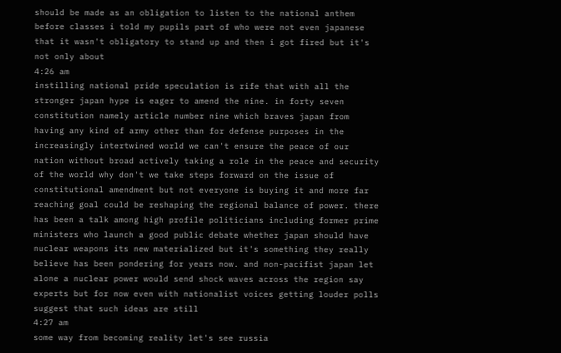should be made as an obligation to listen to the national anthem before classes i told my pupils part of who were not even japanese that it wasn't obligatory to stand up and then i got fired but it's not only about
4:26 am
instilling national pride speculation is rife that with all the stronger japan hype is eager to amend the nine. in forty seven constitution namely article number nine which braves japan from having any kind of army other than for defense purposes in the increasingly intertwined world we can't ensure the peace of our nation without broad actively taking a role in the peace and security of the world why don't we take steps forward on the issue of constitutional amendment but not everyone is buying it and more far reaching goal could be reshaping the regional balance of power. there has been a talk among high profile politicians including former prime ministers who launch a good public debate whether japan should have nuclear weapons its new materialized but it's something they really believe has been pondering for years now. and non-pacifist japan let alone a nuclear power would send shock waves across the region say experts but for now even with nationalist voices getting louder polls suggest that such ideas are still
4:27 am
some way from becoming reality let's see russia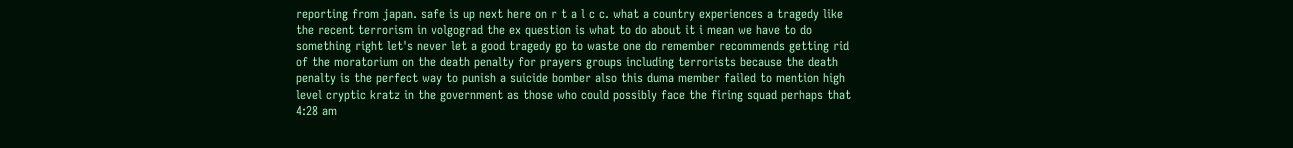reporting from japan. safe is up next here on r t a l c c. what a country experiences a tragedy like the recent terrorism in volgograd the ex question is what to do about it i mean we have to do something right let's never let a good tragedy go to waste one do remember recommends getting rid of the moratorium on the death penalty for prayers groups including terrorists because the death penalty is the perfect way to punish a suicide bomber also this duma member failed to mention high level cryptic kratz in the government as those who could possibly face the firing squad perhaps that
4:28 am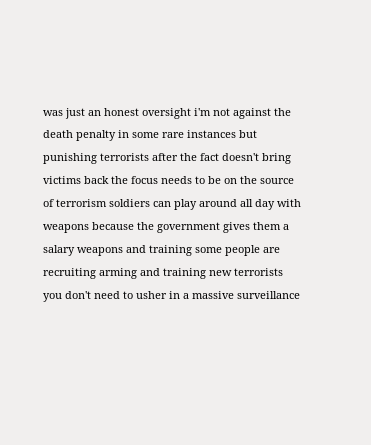was just an honest oversight i'm not against the death penalty in some rare instances but punishing terrorists after the fact doesn't bring victims back the focus needs to be on the source of terrorism soldiers can play around all day with weapons because the government gives them a salary weapons and training some people are recruiting arming and training new terrorists you don't need to usher in a massive surveillance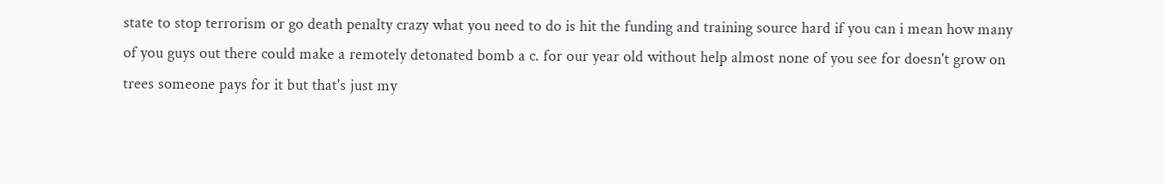state to stop terrorism or go death penalty crazy what you need to do is hit the funding and training source hard if you can i mean how many of you guys out there could make a remotely detonated bomb a c. for our year old without help almost none of you see for doesn't grow on trees someone pays for it but that's just my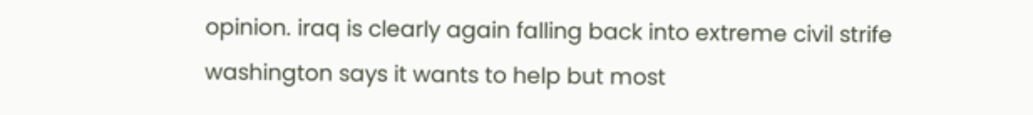opinion. iraq is clearly again falling back into extreme civil strife washington says it wants to help but most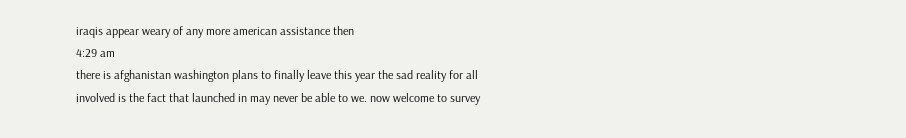iraqis appear weary of any more american assistance then
4:29 am
there is afghanistan washington plans to finally leave this year the sad reality for all involved is the fact that launched in may never be able to we. now welcome to survey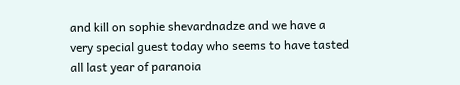and kill on sophie shevardnadze and we have a very special guest today who seems to have tasted all last year of paranoia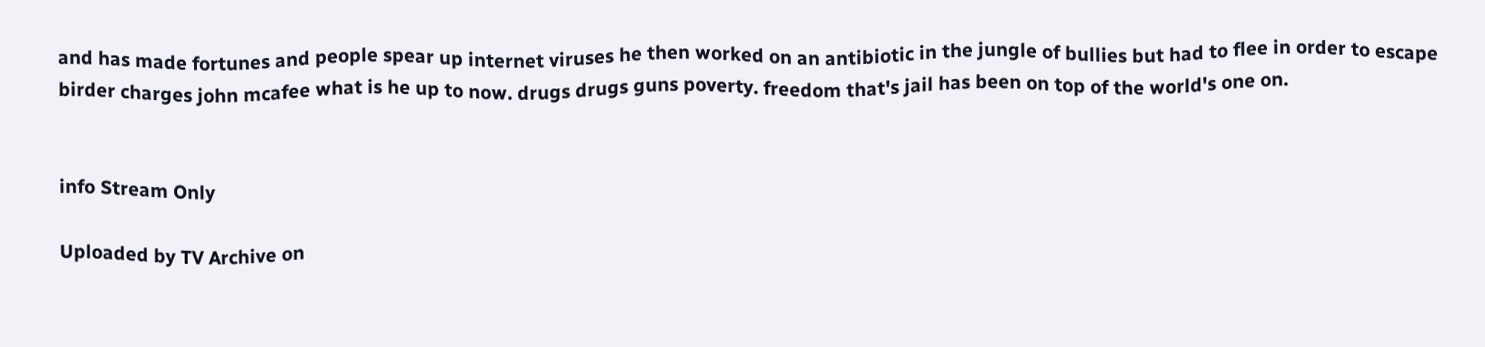and has made fortunes and people spear up internet viruses he then worked on an antibiotic in the jungle of bullies but had to flee in order to escape birder charges john mcafee what is he up to now. drugs drugs guns poverty. freedom that's jail has been on top of the world's one on.


info Stream Only

Uploaded by TV Archive on